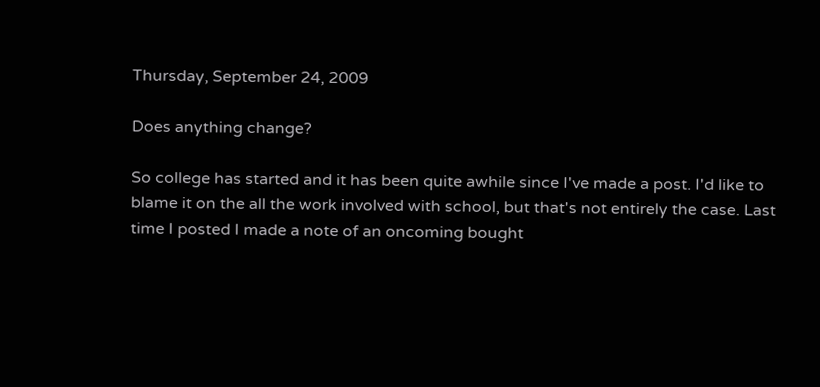Thursday, September 24, 2009

Does anything change?

So college has started and it has been quite awhile since I've made a post. I'd like to blame it on the all the work involved with school, but that's not entirely the case. Last time I posted I made a note of an oncoming bought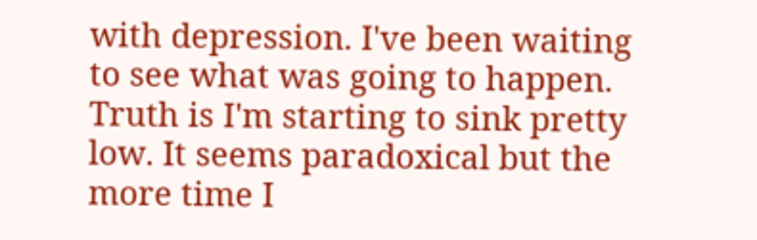with depression. I've been waiting to see what was going to happen. Truth is I'm starting to sink pretty low. It seems paradoxical but the more time I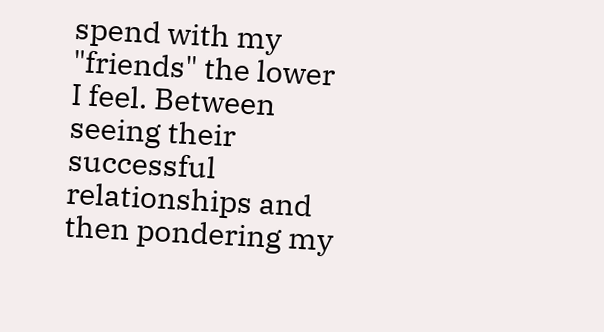spend with my "friends" the lower I feel. Between seeing their successful relationships and then pondering my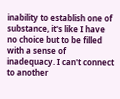inability to establish one of substance, it's like I have no choice but to be filled with a sense of inadequacy. I can't connect to another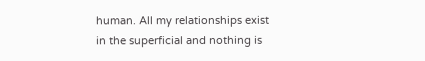human. All my relationships exist in the superficial and nothing is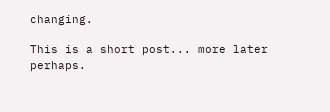changing.

This is a short post... more later perhaps.